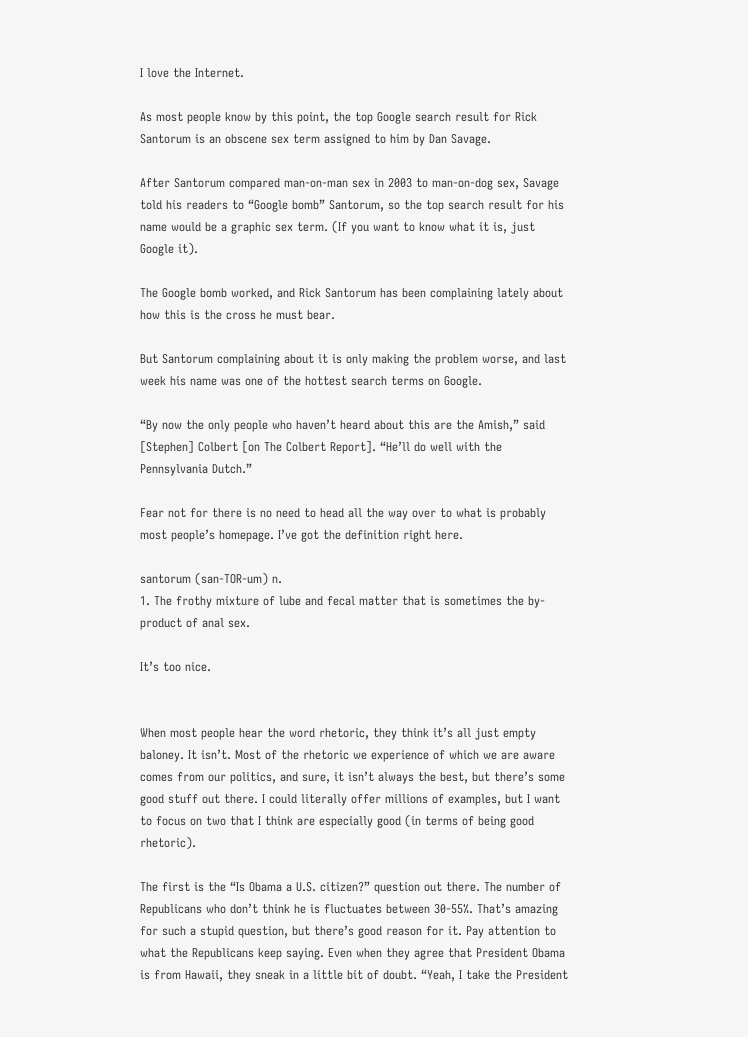I love the Internet.

As most people know by this point, the top Google search result for Rick Santorum is an obscene sex term assigned to him by Dan Savage.

After Santorum compared man-on-man sex in 2003 to man-on-dog sex, Savage told his readers to “Google bomb” Santorum, so the top search result for his name would be a graphic sex term. (If you want to know what it is, just Google it).

The Google bomb worked, and Rick Santorum has been complaining lately about how this is the cross he must bear.

But Santorum complaining about it is only making the problem worse, and last week his name was one of the hottest search terms on Google.

“By now the only people who haven’t heard about this are the Amish,” said [Stephen] Colbert [on The Colbert Report]. “He’ll do well with the Pennsylvania Dutch.”

Fear not for there is no need to head all the way over to what is probably most people’s homepage. I’ve got the definition right here.

santorum (san-TOR-um) n.
1. The frothy mixture of lube and fecal matter that is sometimes the by-product of anal sex.

It’s too nice.


When most people hear the word rhetoric, they think it’s all just empty baloney. It isn’t. Most of the rhetoric we experience of which we are aware comes from our politics, and sure, it isn’t always the best, but there’s some good stuff out there. I could literally offer millions of examples, but I want to focus on two that I think are especially good (in terms of being good rhetoric).

The first is the “Is Obama a U.S. citizen?” question out there. The number of Republicans who don’t think he is fluctuates between 30-55%. That’s amazing for such a stupid question, but there’s good reason for it. Pay attention to what the Republicans keep saying. Even when they agree that President Obama is from Hawaii, they sneak in a little bit of doubt. “Yeah, I take the President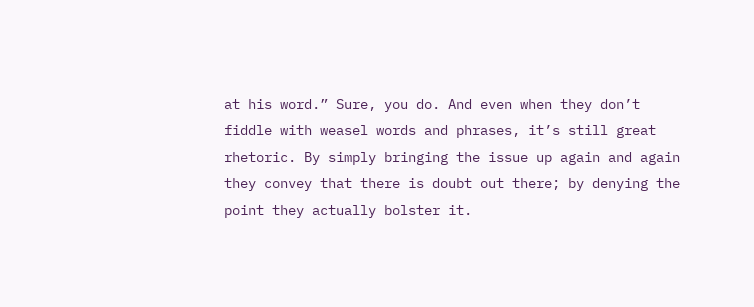at his word.” Sure, you do. And even when they don’t fiddle with weasel words and phrases, it’s still great rhetoric. By simply bringing the issue up again and again they convey that there is doubt out there; by denying the point they actually bolster it.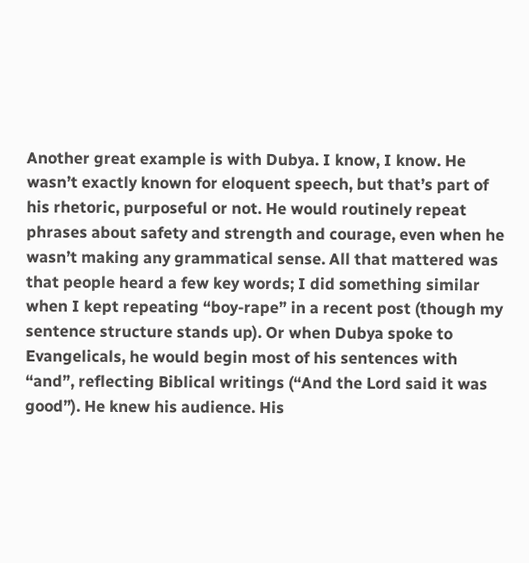Another great example is with Dubya. I know, I know. He wasn’t exactly known for eloquent speech, but that’s part of his rhetoric, purposeful or not. He would routinely repeat phrases about safety and strength and courage, even when he wasn’t making any grammatical sense. All that mattered was that people heard a few key words; I did something similar when I kept repeating “boy-rape” in a recent post (though my sentence structure stands up). Or when Dubya spoke to Evangelicals, he would begin most of his sentences with “and”, reflecting Biblical writings (“And the Lord said it was good”). He knew his audience. His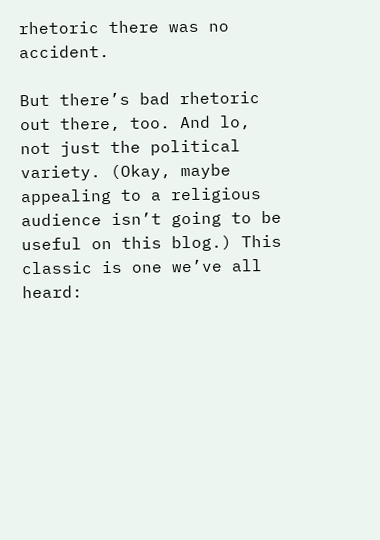rhetoric there was no accident.

But there’s bad rhetoric out there, too. And lo, not just the political variety. (Okay, maybe appealing to a religious audience isn’t going to be useful on this blog.) This classic is one we’ve all heard: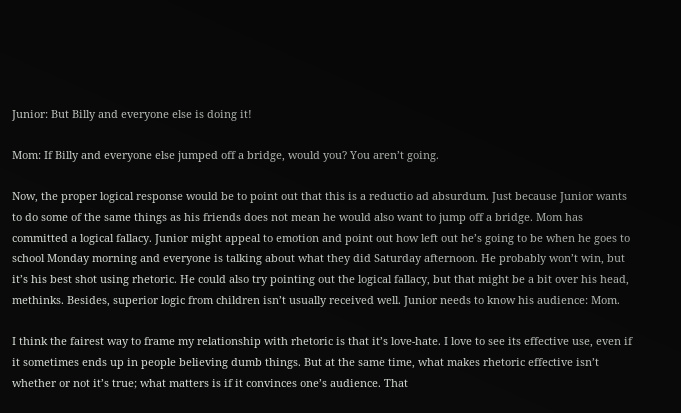Junior: But Billy and everyone else is doing it!

Mom: If Billy and everyone else jumped off a bridge, would you? You aren’t going.

Now, the proper logical response would be to point out that this is a reductio ad absurdum. Just because Junior wants to do some of the same things as his friends does not mean he would also want to jump off a bridge. Mom has committed a logical fallacy. Junior might appeal to emotion and point out how left out he’s going to be when he goes to school Monday morning and everyone is talking about what they did Saturday afternoon. He probably won’t win, but it’s his best shot using rhetoric. He could also try pointing out the logical fallacy, but that might be a bit over his head, methinks. Besides, superior logic from children isn’t usually received well. Junior needs to know his audience: Mom.

I think the fairest way to frame my relationship with rhetoric is that it’s love-hate. I love to see its effective use, even if it sometimes ends up in people believing dumb things. But at the same time, what makes rhetoric effective isn’t whether or not it’s true; what matters is if it convinces one’s audience. That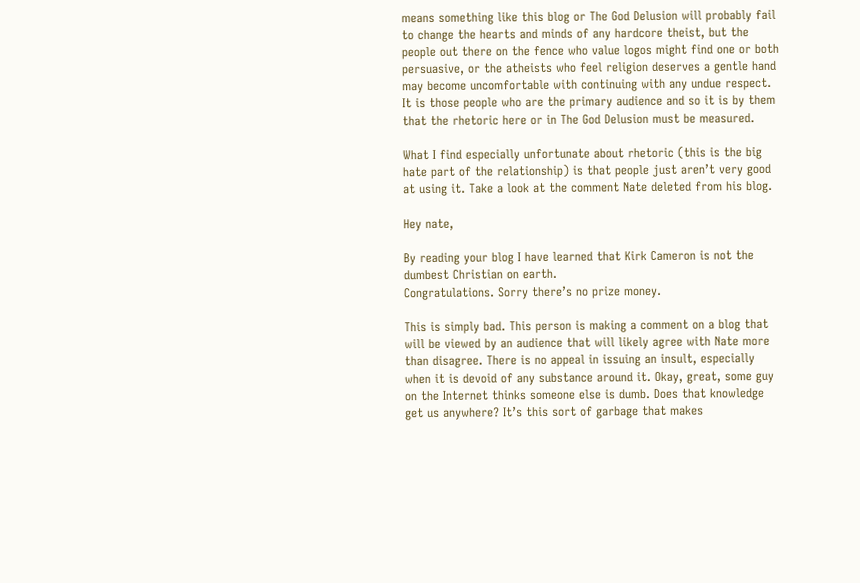means something like this blog or The God Delusion will probably fail to change the hearts and minds of any hardcore theist, but the people out there on the fence who value logos might find one or both persuasive, or the atheists who feel religion deserves a gentle hand may become uncomfortable with continuing with any undue respect. It is those people who are the primary audience and so it is by them that the rhetoric here or in The God Delusion must be measured.

What I find especially unfortunate about rhetoric (this is the big hate part of the relationship) is that people just aren’t very good at using it. Take a look at the comment Nate deleted from his blog.

Hey nate,

By reading your blog I have learned that Kirk Cameron is not the dumbest Christian on earth.
Congratulations. Sorry there’s no prize money.

This is simply bad. This person is making a comment on a blog that will be viewed by an audience that will likely agree with Nate more than disagree. There is no appeal in issuing an insult, especially when it is devoid of any substance around it. Okay, great, some guy on the Internet thinks someone else is dumb. Does that knowledge get us anywhere? It’s this sort of garbage that makes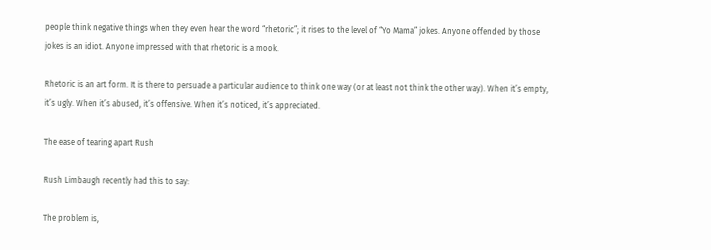people think negative things when they even hear the word “rhetoric”; it rises to the level of “Yo Mama” jokes. Anyone offended by those jokes is an idiot. Anyone impressed with that rhetoric is a mook.

Rhetoric is an art form. It is there to persuade a particular audience to think one way (or at least not think the other way). When it’s empty, it’s ugly. When it’s abused, it’s offensive. When it’s noticed, it’s appreciated.

The ease of tearing apart Rush

Rush Limbaugh recently had this to say:

The problem is,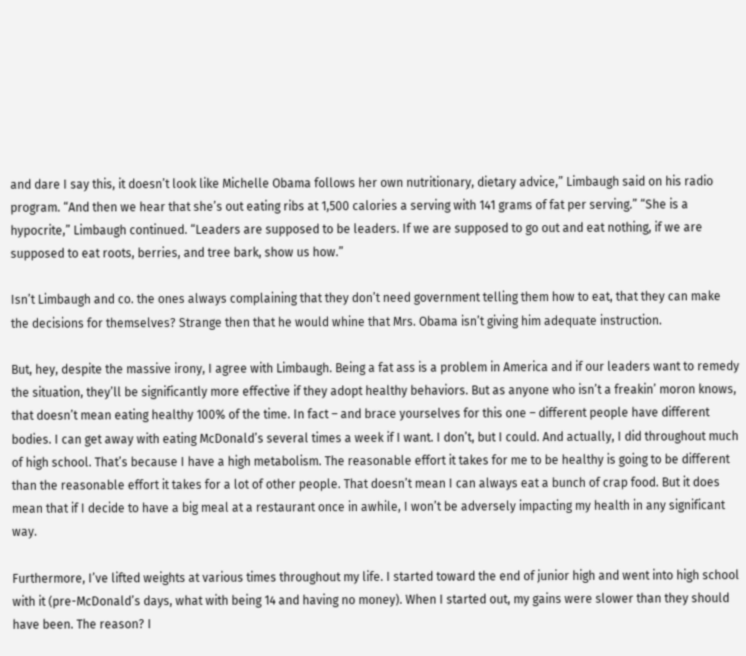and dare I say this, it doesn’t look like Michelle Obama follows her own nutritionary, dietary advice,” Limbaugh said on his radio program. “And then we hear that she’s out eating ribs at 1,500 calories a serving with 141 grams of fat per serving.” “She is a hypocrite,” Limbaugh continued. “Leaders are supposed to be leaders. If we are supposed to go out and eat nothing, if we are supposed to eat roots, berries, and tree bark, show us how.”

Isn’t Limbaugh and co. the ones always complaining that they don’t need government telling them how to eat, that they can make the decisions for themselves? Strange then that he would whine that Mrs. Obama isn’t giving him adequate instruction.

But, hey, despite the massive irony, I agree with Limbaugh. Being a fat ass is a problem in America and if our leaders want to remedy the situation, they’ll be significantly more effective if they adopt healthy behaviors. But as anyone who isn’t a freakin’ moron knows, that doesn’t mean eating healthy 100% of the time. In fact – and brace yourselves for this one – different people have different bodies. I can get away with eating McDonald’s several times a week if I want. I don’t, but I could. And actually, I did throughout much of high school. That’s because I have a high metabolism. The reasonable effort it takes for me to be healthy is going to be different than the reasonable effort it takes for a lot of other people. That doesn’t mean I can always eat a bunch of crap food. But it does mean that if I decide to have a big meal at a restaurant once in awhile, I won’t be adversely impacting my health in any significant way.

Furthermore, I’ve lifted weights at various times throughout my life. I started toward the end of junior high and went into high school with it (pre-McDonald’s days, what with being 14 and having no money). When I started out, my gains were slower than they should have been. The reason? I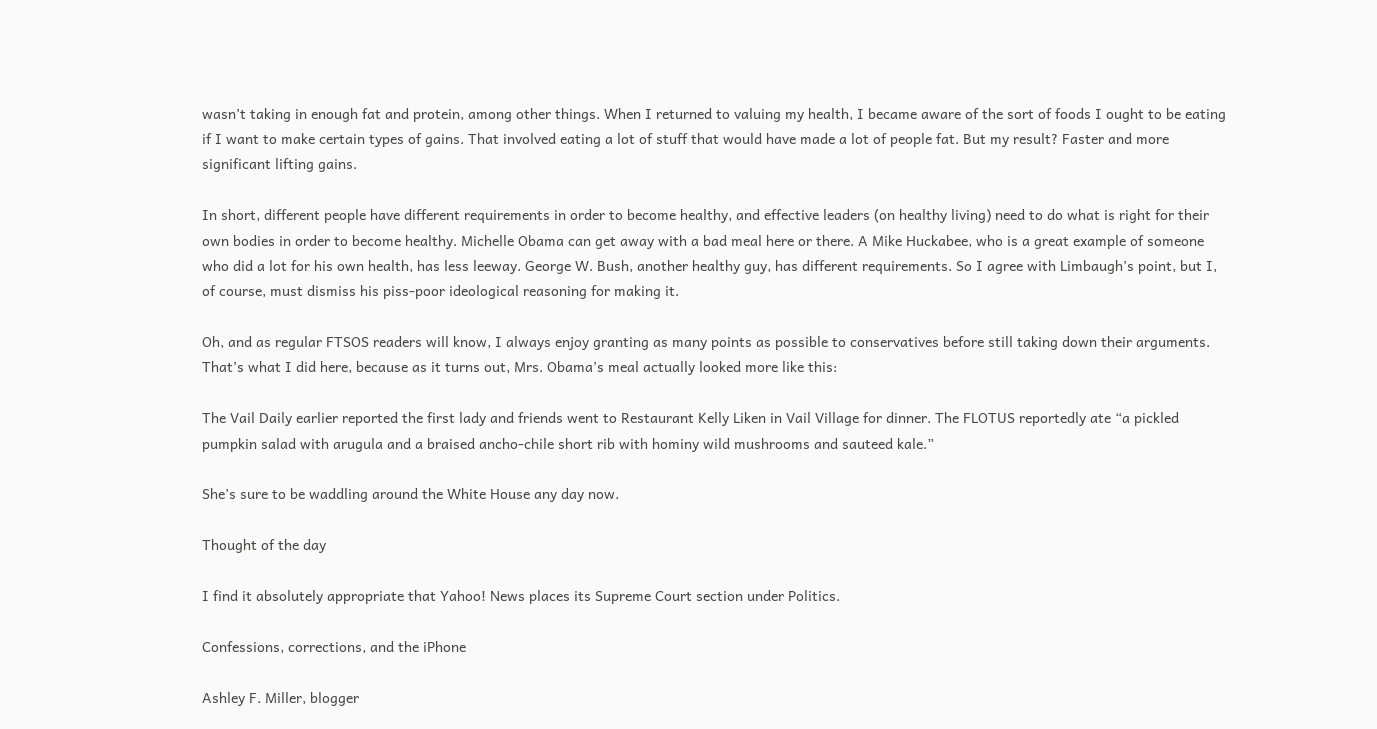wasn’t taking in enough fat and protein, among other things. When I returned to valuing my health, I became aware of the sort of foods I ought to be eating if I want to make certain types of gains. That involved eating a lot of stuff that would have made a lot of people fat. But my result? Faster and more significant lifting gains.

In short, different people have different requirements in order to become healthy, and effective leaders (on healthy living) need to do what is right for their own bodies in order to become healthy. Michelle Obama can get away with a bad meal here or there. A Mike Huckabee, who is a great example of someone who did a lot for his own health, has less leeway. George W. Bush, another healthy guy, has different requirements. So I agree with Limbaugh’s point, but I, of course, must dismiss his piss-poor ideological reasoning for making it.

Oh, and as regular FTSOS readers will know, I always enjoy granting as many points as possible to conservatives before still taking down their arguments. That’s what I did here, because as it turns out, Mrs. Obama’s meal actually looked more like this:

The Vail Daily earlier reported the first lady and friends went to Restaurant Kelly Liken in Vail Village for dinner. The FLOTUS reportedly ate “a pickled pumpkin salad with arugula and a braised ancho-chile short rib with hominy wild mushrooms and sauteed kale.”

She’s sure to be waddling around the White House any day now.

Thought of the day

I find it absolutely appropriate that Yahoo! News places its Supreme Court section under Politics.

Confessions, corrections, and the iPhone

Ashley F. Miller, blogger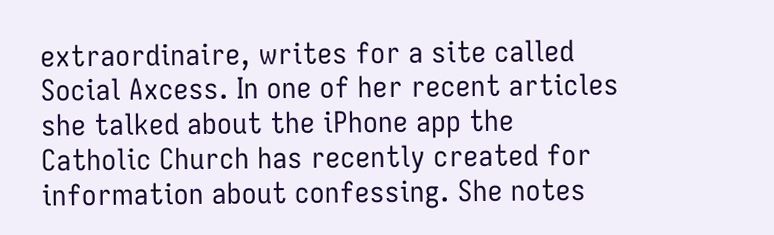extraordinaire, writes for a site called Social Axcess. In one of her recent articles she talked about the iPhone app the Catholic Church has recently created for information about confessing. She notes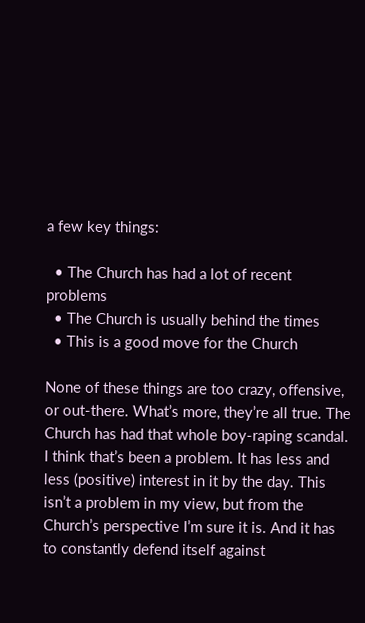a few key things:

  • The Church has had a lot of recent problems
  • The Church is usually behind the times
  • This is a good move for the Church

None of these things are too crazy, offensive, or out-there. What’s more, they’re all true. The Church has had that whole boy-raping scandal. I think that’s been a problem. It has less and less (positive) interest in it by the day. This isn’t a problem in my view, but from the Church’s perspective I’m sure it is. And it has to constantly defend itself against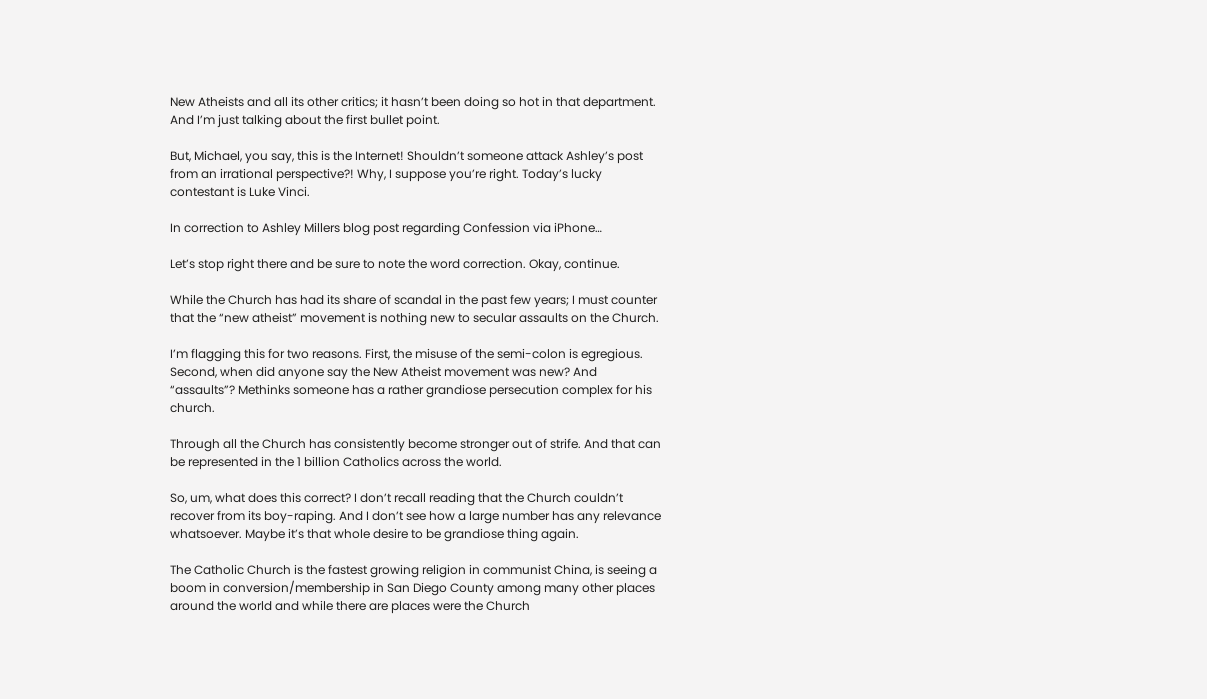New Atheists and all its other critics; it hasn’t been doing so hot in that department. And I’m just talking about the first bullet point.

But, Michael, you say, this is the Internet! Shouldn’t someone attack Ashley’s post from an irrational perspective?! Why, I suppose you’re right. Today’s lucky contestant is Luke Vinci.

In correction to Ashley Millers blog post regarding Confession via iPhone…

Let’s stop right there and be sure to note the word correction. Okay, continue.

While the Church has had its share of scandal in the past few years; I must counter that the “new atheist” movement is nothing new to secular assaults on the Church.

I’m flagging this for two reasons. First, the misuse of the semi-colon is egregious. Second, when did anyone say the New Atheist movement was new? And “assaults”? Methinks someone has a rather grandiose persecution complex for his church.

Through all the Church has consistently become stronger out of strife. And that can be represented in the 1 billion Catholics across the world.

So, um, what does this correct? I don’t recall reading that the Church couldn’t recover from its boy-raping. And I don’t see how a large number has any relevance whatsoever. Maybe it’s that whole desire to be grandiose thing again.

The Catholic Church is the fastest growing religion in communist China, is seeing a boom in conversion/membership in San Diego County among many other places around the world and while there are places were the Church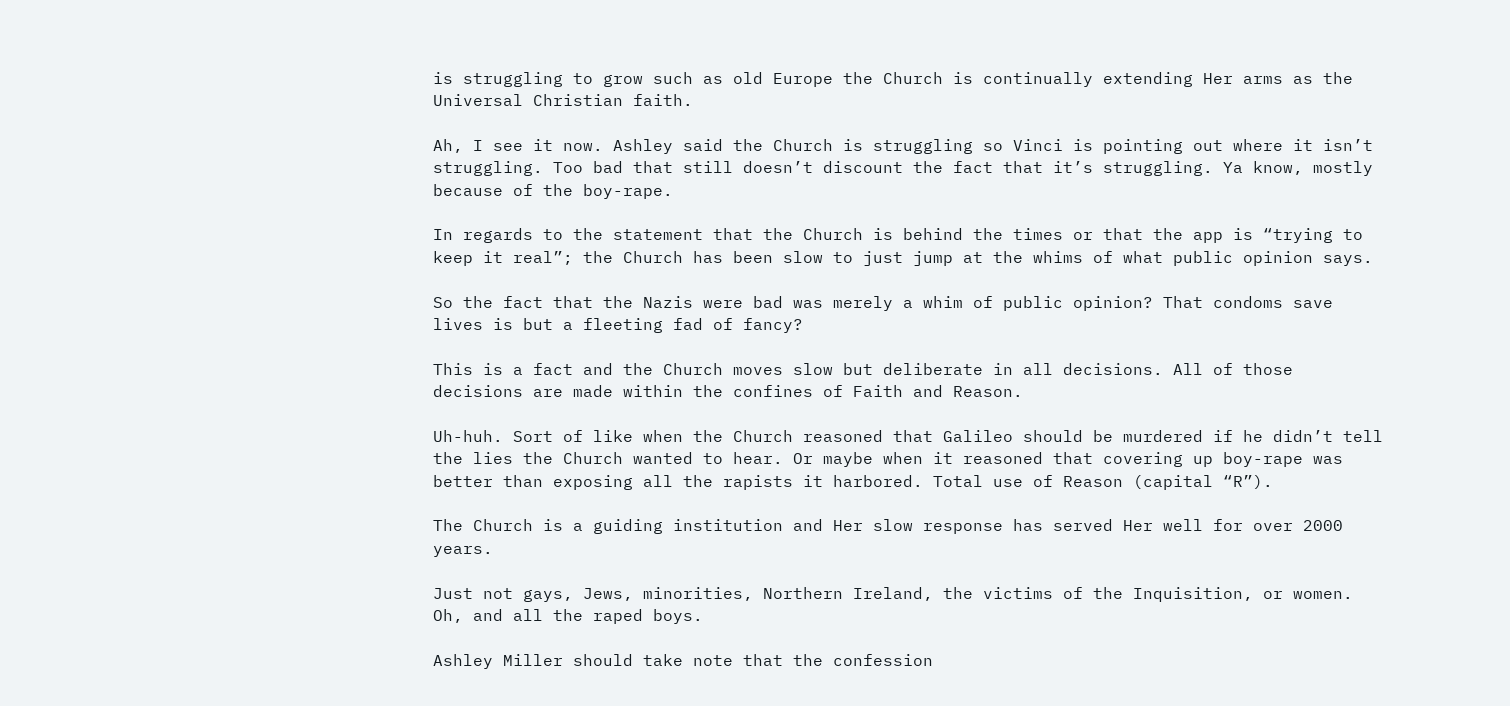is struggling to grow such as old Europe the Church is continually extending Her arms as the Universal Christian faith.

Ah, I see it now. Ashley said the Church is struggling so Vinci is pointing out where it isn’t struggling. Too bad that still doesn’t discount the fact that it’s struggling. Ya know, mostly because of the boy-rape.

In regards to the statement that the Church is behind the times or that the app is “trying to keep it real”; the Church has been slow to just jump at the whims of what public opinion says.

So the fact that the Nazis were bad was merely a whim of public opinion? That condoms save lives is but a fleeting fad of fancy?

This is a fact and the Church moves slow but deliberate in all decisions. All of those decisions are made within the confines of Faith and Reason.

Uh-huh. Sort of like when the Church reasoned that Galileo should be murdered if he didn’t tell the lies the Church wanted to hear. Or maybe when it reasoned that covering up boy-rape was better than exposing all the rapists it harbored. Total use of Reason (capital “R”).

The Church is a guiding institution and Her slow response has served Her well for over 2000 years.

Just not gays, Jews, minorities, Northern Ireland, the victims of the Inquisition, or women. Oh, and all the raped boys.

Ashley Miller should take note that the confession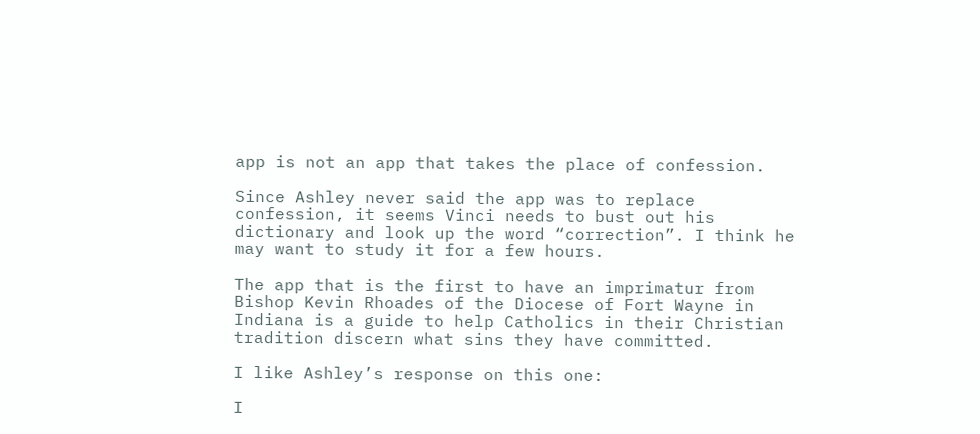app is not an app that takes the place of confession.

Since Ashley never said the app was to replace confession, it seems Vinci needs to bust out his dictionary and look up the word “correction”. I think he may want to study it for a few hours.

The app that is the first to have an imprimatur from Bishop Kevin Rhoades of the Diocese of Fort Wayne in Indiana is a guide to help Catholics in their Christian tradition discern what sins they have committed.

I like Ashley’s response on this one:

I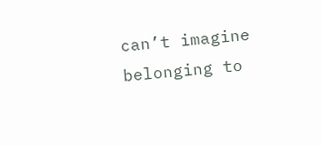can’t imagine belonging to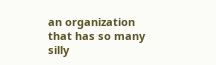an organization that has so many silly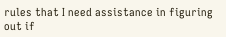rules that I need assistance in figuring out if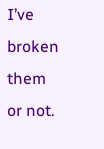I’ve broken them or not.